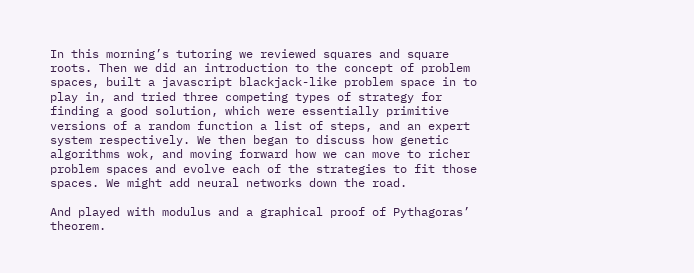In this morning’s tutoring we reviewed squares and square roots. Then we did an introduction to the concept of problem spaces, built a javascript blackjack-like problem space in to play in, and tried three competing types of strategy for finding a good solution, which were essentially primitive versions of a random function a list of steps, and an expert system respectively. We then began to discuss how genetic algorithms wok, and moving forward how we can move to richer problem spaces and evolve each of the strategies to fit those spaces. We might add neural networks down the road.

And played with modulus and a graphical proof of Pythagoras’ theorem.